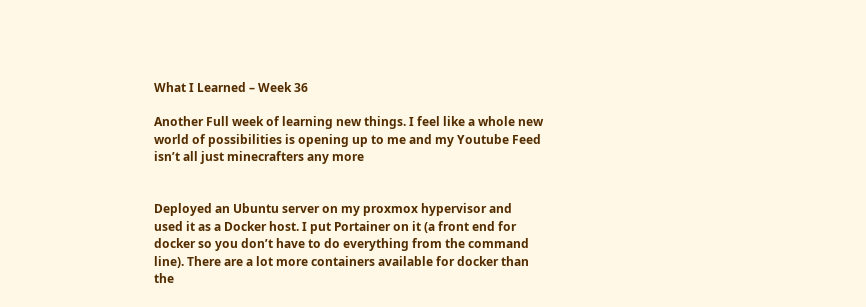What I Learned – Week 36

Another Full week of learning new things. I feel like a whole new world of possibilities is opening up to me and my Youtube Feed isn’t all just minecrafters any more


Deployed an Ubuntu server on my proxmox hypervisor and used it as a Docker host. I put Portainer on it (a front end for docker so you don’t have to do everything from the command line). There are a lot more containers available for docker than the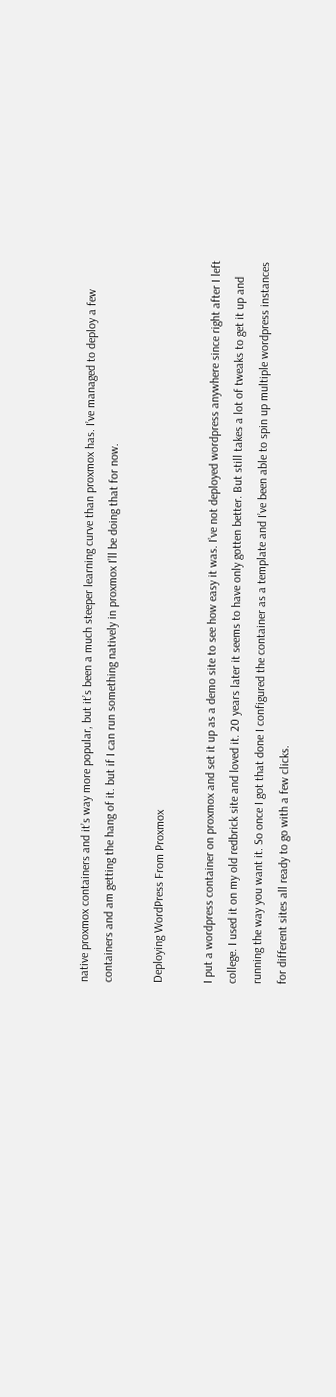native proxmox containers and it’s way more popular, but it’s been a much steeper learning curve than proxmox has. I’ve managed to deploy a few containers and am getting the hang of it. but if I can run something natively in proxmox I’ll be doing that for now.

Deploying WordPress From Proxmox

I put a wordpress container on proxmox and set it up as a demo site to see how easy it was. I’ve not deployed wordpress anywhere since right after I left college. I used it on my old redbrick site and loved it. 20 years later it seems to have only gotten better. But still takes a lot of tweaks to get it up and running the way you want it. So once I got that done I configured the container as a template and I’ve been able to spin up multiple wordpress instances for different sites all ready to go with a few clicks.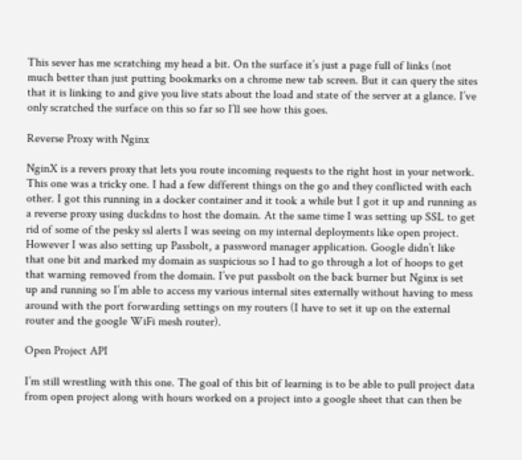This sever has me scratching my head a bit. On the surface it’s just a page full of links (not much better than just putting bookmarks on a chrome new tab screen. But it can query the sites that it is linking to and give you live stats about the load and state of the server at a glance. I’ve only scratched the surface on this so far so I’ll see how this goes.

Reverse Proxy with Nginx

NginX is a revers proxy that lets you route incoming requests to the right host in your network. This one was a tricky one. I had a few different things on the go and they conflicted with each other. I got this running in a docker container and it took a while but I got it up and running as a reverse proxy using duckdns to host the domain. At the same time I was setting up SSL to get rid of some of the pesky ssl alerts I was seeing on my internal deployments like open project. However I was also setting up Passbolt, a password manager application. Google didn’t like that one bit and marked my domain as suspicious so I had to go through a lot of hoops to get that warning removed from the domain. I’ve put passbolt on the back burner but Nginx is set up and running so I’m able to access my various internal sites externally without having to mess around with the port forwarding settings on my routers (I have to set it up on the external router and the google WiFi mesh router).

Open Project API

I’m still wrestling with this one. The goal of this bit of learning is to be able to pull project data from open project along with hours worked on a project into a google sheet that can then be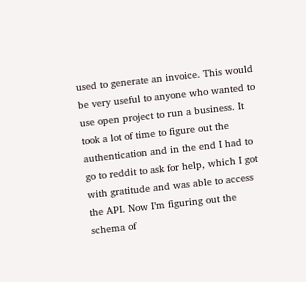used to generate an invoice. This would be very useful to anyone who wanted to use open project to run a business. It took a lot of time to figure out the authentication and in the end I had to go to reddit to ask for help, which I got with gratitude and was able to access the API. Now I’m figuring out the schema of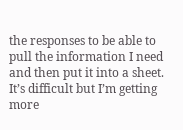the responses to be able to pull the information I need and then put it into a sheet. It’s difficult but I’m getting more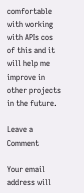comfortable with working with APIs cos of this and it will help me improve in other projects in the future.

Leave a Comment

Your email address will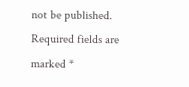not be published. Required fields are marked *